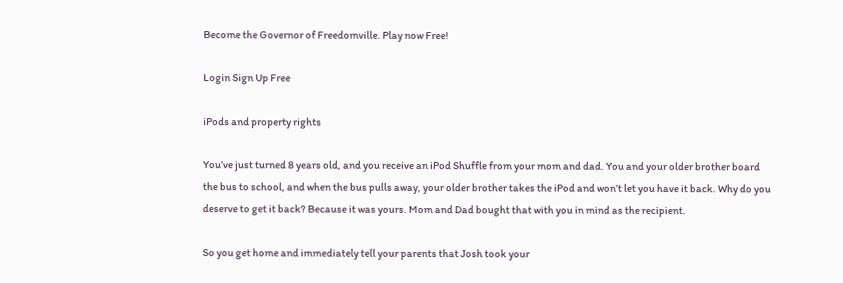Become the Governor of Freedomville. Play now Free!

Login Sign Up Free

iPods and property rights

You’ve just turned 8 years old, and you receive an iPod Shuffle from your mom and dad. You and your older brother board the bus to school, and when the bus pulls away, your older brother takes the iPod and won’t let you have it back. Why do you deserve to get it back? Because it was yours. Mom and Dad bought that with you in mind as the recipient.

So you get home and immediately tell your parents that Josh took your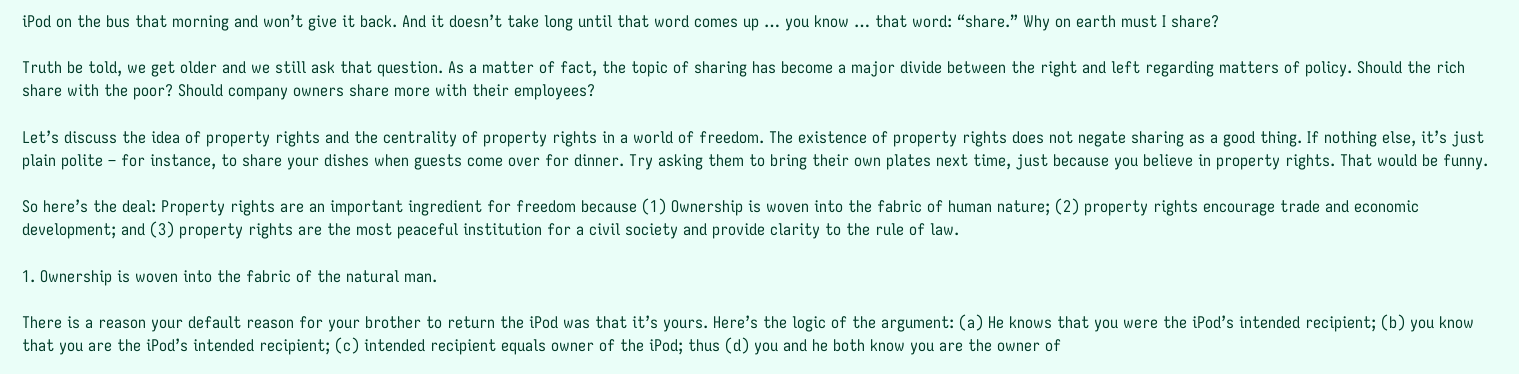iPod on the bus that morning and won’t give it back. And it doesn’t take long until that word comes up … you know … that word: “share.” Why on earth must I share?

Truth be told, we get older and we still ask that question. As a matter of fact, the topic of sharing has become a major divide between the right and left regarding matters of policy. Should the rich share with the poor? Should company owners share more with their employees?

Let’s discuss the idea of property rights and the centrality of property rights in a world of freedom. The existence of property rights does not negate sharing as a good thing. If nothing else, it’s just plain polite – for instance, to share your dishes when guests come over for dinner. Try asking them to bring their own plates next time, just because you believe in property rights. That would be funny.

So here’s the deal: Property rights are an important ingredient for freedom because (1) Ownership is woven into the fabric of human nature; (2) property rights encourage trade and economic development; and (3) property rights are the most peaceful institution for a civil society and provide clarity to the rule of law.

1. Ownership is woven into the fabric of the natural man.

There is a reason your default reason for your brother to return the iPod was that it’s yours. Here’s the logic of the argument: (a) He knows that you were the iPod’s intended recipient; (b) you know that you are the iPod’s intended recipient; (c) intended recipient equals owner of the iPod; thus (d) you and he both know you are the owner of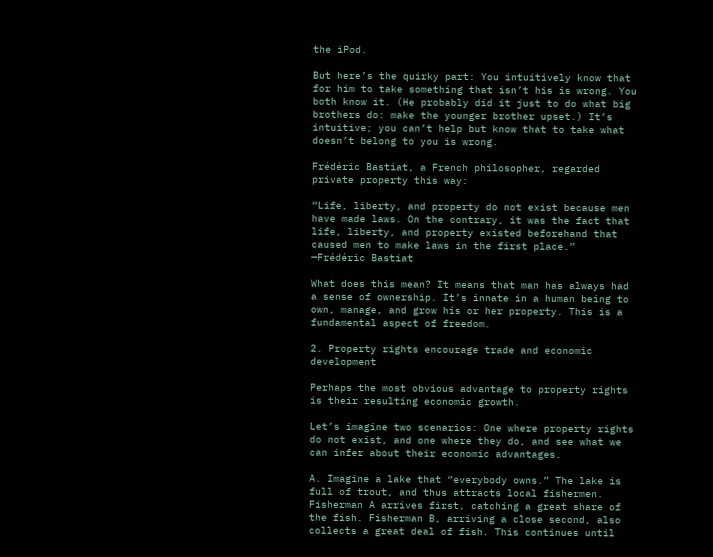the iPod.

But here’s the quirky part: You intuitively know that for him to take something that isn’t his is wrong. You both know it. (He probably did it just to do what big brothers do: make the younger brother upset.) It’s intuitive; you can’t help but know that to take what doesn’t belong to you is wrong.

Frédéric Bastiat, a French philosopher, regarded private property this way:

“Life, liberty, and property do not exist because men have made laws. On the contrary, it was the fact that life, liberty, and property existed beforehand that caused men to make laws in the first place.”
—Frédéric Bastiat

What does this mean? It means that man has always had a sense of ownership. It’s innate in a human being to own, manage, and grow his or her property. This is a fundamental aspect of freedom.

2. Property rights encourage trade and economic development

Perhaps the most obvious advantage to property rights is their resulting economic growth.

Let’s imagine two scenarios: One where property rights do not exist, and one where they do, and see what we can infer about their economic advantages.

A. Imagine a lake that “everybody owns.” The lake is full of trout, and thus attracts local fishermen. Fisherman A arrives first, catching a great share of the fish. Fisherman B, arriving a close second, also collects a great deal of fish. This continues until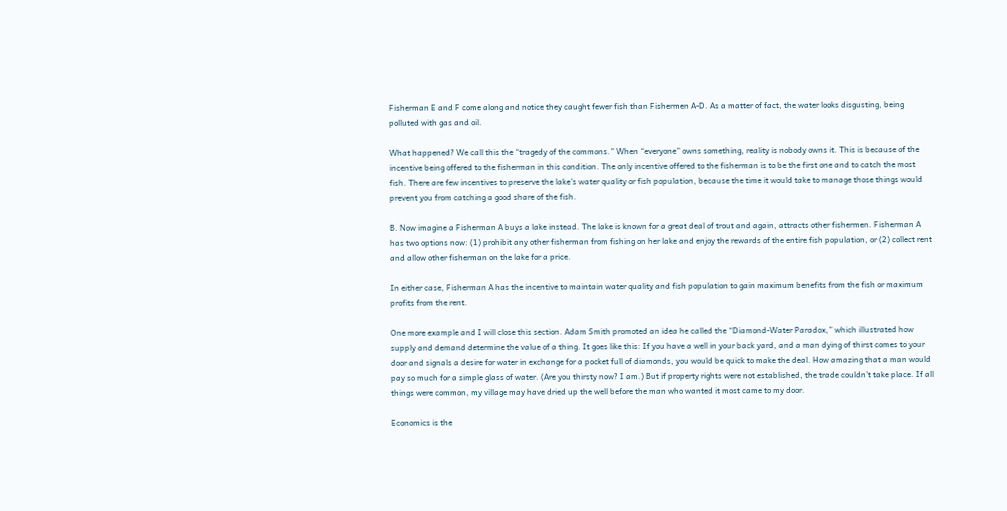Fisherman E and F come along and notice they caught fewer fish than Fishermen A-D. As a matter of fact, the water looks disgusting, being polluted with gas and oil.

What happened? We call this the “tragedy of the commons.” When “everyone” owns something, reality is nobody owns it. This is because of the incentive being offered to the fisherman in this condition. The only incentive offered to the fisherman is to be the first one and to catch the most fish. There are few incentives to preserve the lake’s water quality or fish population, because the time it would take to manage those things would prevent you from catching a good share of the fish.

B. Now imagine a Fisherman A buys a lake instead. The lake is known for a great deal of trout and again, attracts other fishermen. Fisherman A has two options now: (1) prohibit any other fisherman from fishing on her lake and enjoy the rewards of the entire fish population, or (2) collect rent and allow other fisherman on the lake for a price.

In either case, Fisherman A has the incentive to maintain water quality and fish population to gain maximum benefits from the fish or maximum profits from the rent.

One more example and I will close this section. Adam Smith promoted an idea he called the “Diamond-Water Paradox,” which illustrated how supply and demand determine the value of a thing. It goes like this: If you have a well in your back yard, and a man dying of thirst comes to your door and signals a desire for water in exchange for a pocket full of diamonds, you would be quick to make the deal. How amazing that a man would pay so much for a simple glass of water. (Are you thirsty now? I am.) But if property rights were not established, the trade couldn’t take place. If all things were common, my village may have dried up the well before the man who wanted it most came to my door.

Economics is the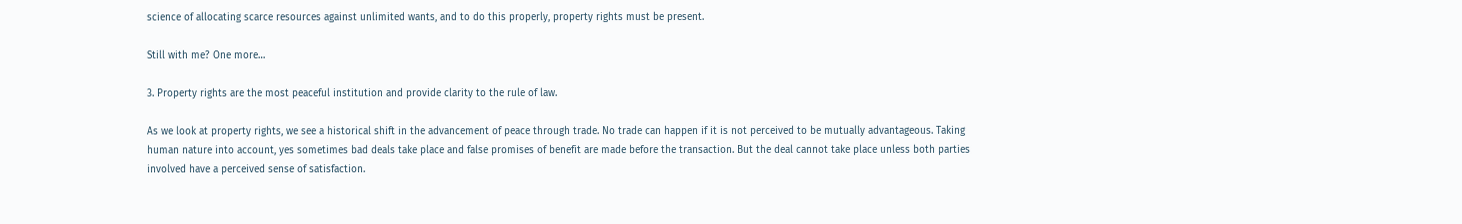science of allocating scarce resources against unlimited wants, and to do this properly, property rights must be present.

Still with me? One more…

3. Property rights are the most peaceful institution and provide clarity to the rule of law.

As we look at property rights, we see a historical shift in the advancement of peace through trade. No trade can happen if it is not perceived to be mutually advantageous. Taking human nature into account, yes sometimes bad deals take place and false promises of benefit are made before the transaction. But the deal cannot take place unless both parties involved have a perceived sense of satisfaction.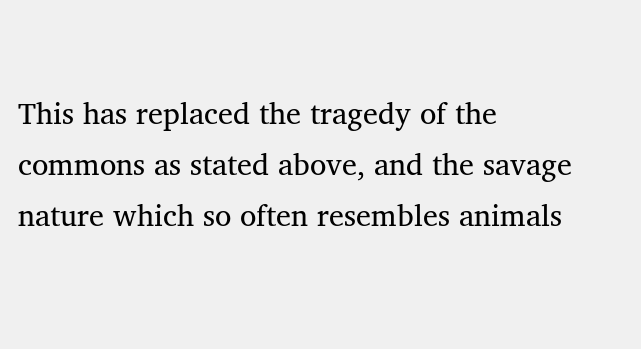This has replaced the tragedy of the commons as stated above, and the savage nature which so often resembles animals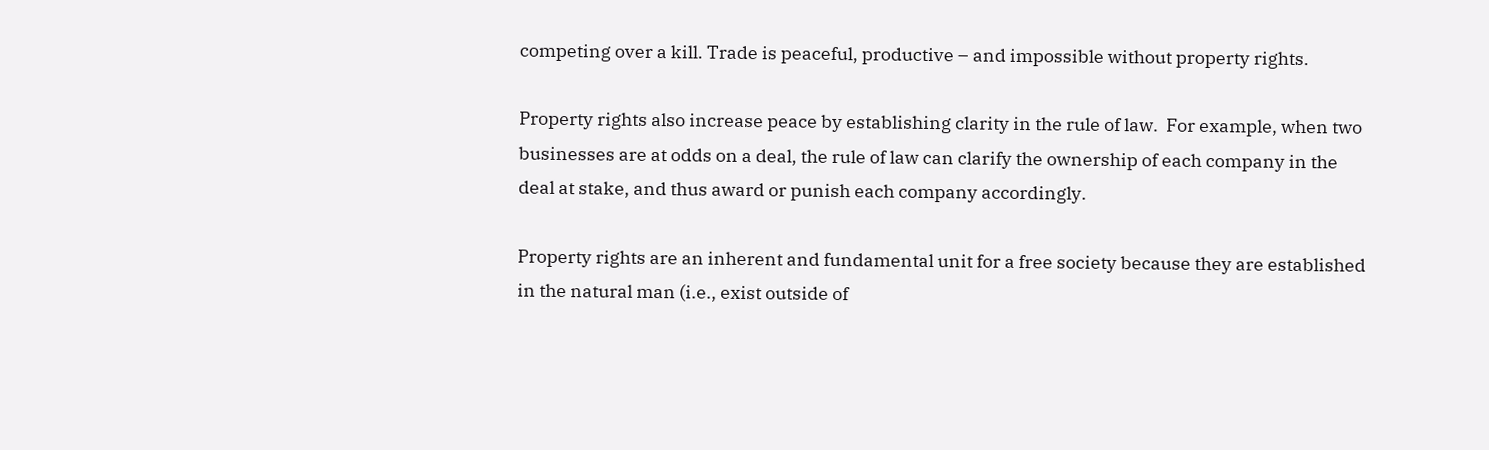competing over a kill. Trade is peaceful, productive – and impossible without property rights.

Property rights also increase peace by establishing clarity in the rule of law.  For example, when two businesses are at odds on a deal, the rule of law can clarify the ownership of each company in the deal at stake, and thus award or punish each company accordingly.

Property rights are an inherent and fundamental unit for a free society because they are established in the natural man (i.e., exist outside of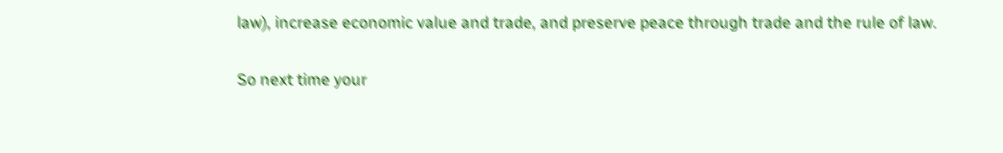law), increase economic value and trade, and preserve peace through trade and the rule of law.

So next time your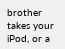brother takes your iPod, or a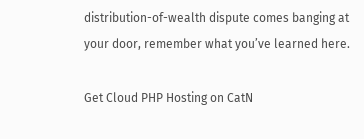distribution-of-wealth dispute comes banging at your door, remember what you’ve learned here.

Get Cloud PHP Hosting on CatN